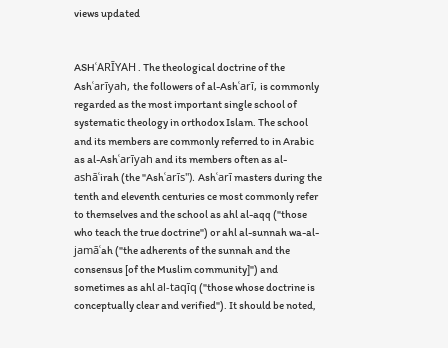views updated


ASHʿARĪYAH . The theological doctrine of the Ashʿarīyah, the followers of al-Ashʿarī, is commonly regarded as the most important single school of systematic theology in orthodox Islam. The school and its members are commonly referred to in Arabic as al-Ashʿarīyah and its members often as al-ashāʿirah (the "Ashʿarīs"). Ashʿarī masters during the tenth and eleventh centuries ce most commonly refer to themselves and the school as ahl al-aqq ("those who teach the true doctrine") or ahl al-sunnah wa-al-jamāʿah ("the adherents of the sunnah and the consensus [of the Muslim community]") and sometimes as ahl al-taqīq ("those whose doctrine is conceptually clear and verified"). It should be noted,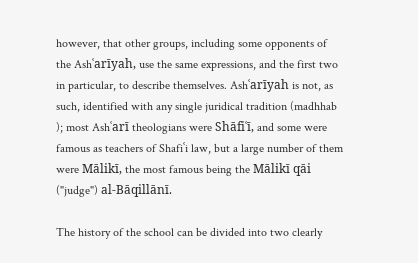however, that other groups, including some opponents of the Ashʿarīyah, use the same expressions, and the first two in particular, to describe themselves. Ashʿarīyah is not, as such, identified with any single juridical tradition (madhhab ); most Ashʿarī theologians were Shāfiʿī, and some were famous as teachers of Shafiʿi law, but a large number of them were Mālikī, the most famous being the Mālikī qāi ("judge") al-Bāqillānī.

The history of the school can be divided into two clearly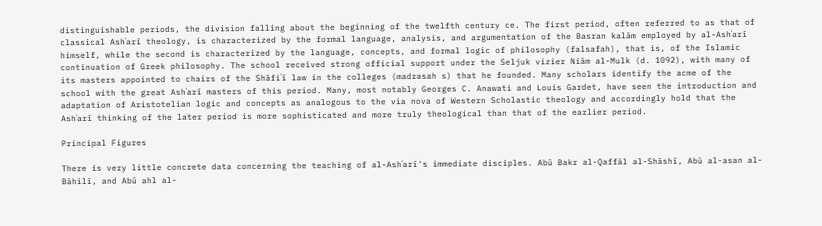distinguishable periods, the division falling about the beginning of the twelfth century ce. The first period, often referred to as that of classical Ashʿarī theology, is characterized by the formal language, analysis, and argumentation of the Basran kalām employed by al-Ashʿarī himself, while the second is characterized by the language, concepts, and formal logic of philosophy (falsafah), that is, of the Islamic continuation of Greek philosophy. The school received strong official support under the Seljuk vizier Niām al-Mulk (d. 1092), with many of its masters appointed to chairs of the Shāfiʿī law in the colleges (madrasah s) that he founded. Many scholars identify the acme of the school with the great Ashʿarī masters of this period. Many, most notably Georges C. Anawati and Louis Gardet, have seen the introduction and adaptation of Aristotelian logic and concepts as analogous to the via nova of Western Scholastic theology and accordingly hold that the Ashʿarī thinking of the later period is more sophisticated and more truly theological than that of the earlier period.

Principal Figures

There is very little concrete data concerning the teaching of al-Ashʿarī's immediate disciples. Abū Bakr al-Qaffāl al-Shāshī, Abū al-asan al-Bāhilī, and Abū ahl al-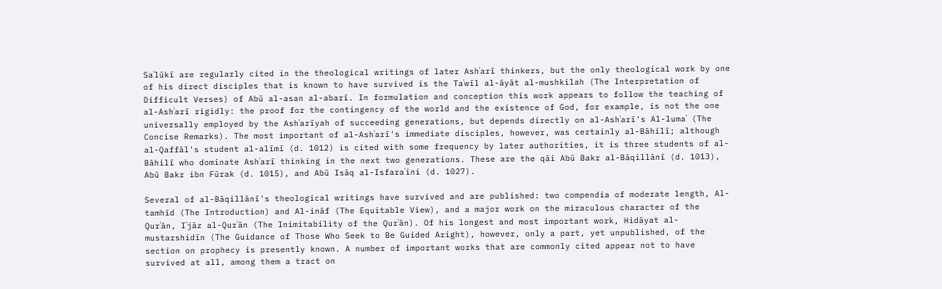Saʿlūkī are regularly cited in the theological writings of later Ashʿarī thinkers, but the only theological work by one of his direct disciples that is known to have survived is the Taʾwīl al-āyāt al-mushkilah (The Interpretation of Difficult Verses) of Abū al-asan al-abarī. In formulation and conception this work appears to follow the teaching of al-Ashʿarī rigidly: the proof for the contingency of the world and the existence of God, for example, is not the one universally employed by the Ashʿarīyah of succeeding generations, but depends directly on al-Ashʿarī's Al-lumaʿ (The Concise Remarks). The most important of al-Ashʿarī's immediate disciples, however, was certainly al-Bāhilī; although al-Qaffāl's student al-alīmī (d. 1012) is cited with some frequency by later authorities, it is three students of al-Bāhilī who dominate Ashʿarī thinking in the next two generations. These are the qāi Abū Bakr al-Bāqillānī (d. 1013), Abū Bakr ibn Fūrak (d. 1015), and Abū Isāq al-Isfaraʾini (d. 1027).

Several of al-Bāqillānī's theological writings have survived and are published: two compendia of moderate length, Al-tamhīd (The Introduction) and Al-ināf (The Equitable View), and a major work on the miraculous character of the Qurʾān, Iʿjāz al-Qurʾān (The Inimitability of the Qurʾān). Of his longest and most important work, Hidāyat al-mustarshidīn (The Guidance of Those Who Seek to Be Guided Aright), however, only a part, yet unpublished, of the section on prophecy is presently known. A number of important works that are commonly cited appear not to have survived at all, among them a tract on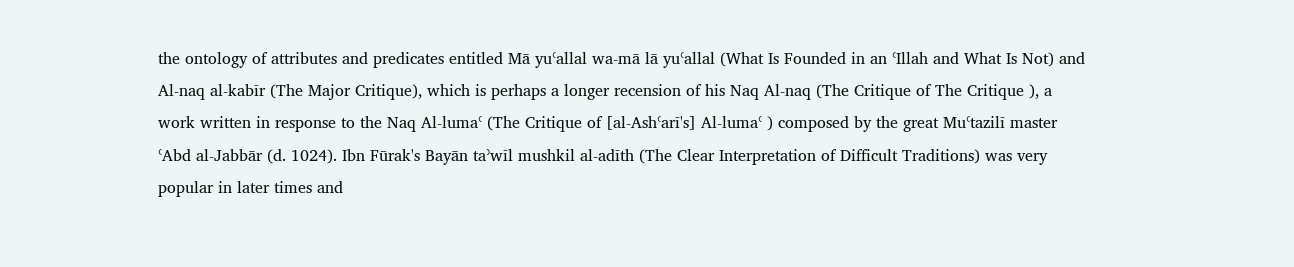the ontology of attributes and predicates entitled Mā yuʿallal wa-mā lā yuʿallal (What Is Founded in an ʿIllah and What Is Not) and Al-naq al-kabīr (The Major Critique), which is perhaps a longer recension of his Naq Al-naq (The Critique of The Critique ), a work written in response to the Naq Al-lumaʿ (The Critique of [al-Ashʿarī's] Al-lumaʿ ) composed by the great Muʿtazilī master ʿAbd al-Jabbār (d. 1024). Ibn Fūrak's Bayān taʾwīl mushkil al-adīth (The Clear Interpretation of Difficult Traditions) was very popular in later times and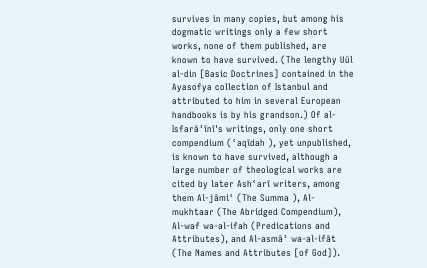survives in many copies, but among his dogmatic writings only a few short works, none of them published, are known to have survived. (The lengthy Uūl al-din [Basic Doctrines] contained in the Ayasofya collection of Istanbul and attributed to him in several European handbooks is by his grandson.) Of al-Isfarāʾīnī's writings, only one short compendium (ʿaqīdah ), yet unpublished, is known to have survived, although a large number of theological works are cited by later Ashʿarī writers, among them Al-jāmiʿ (The Summa ), Al-mukhtaar (The Abridged Compendium), Al-waf wa-al-ifah (Predications and Attributes), and Al-asmāʾ wa-al-ifāt (The Names and Attributes [of God]).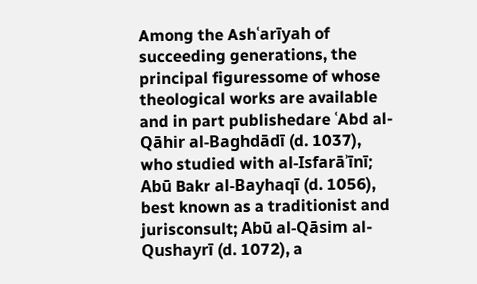Among the Ashʿarīyah of succeeding generations, the principal figuressome of whose theological works are available and in part publishedare ʿAbd al-Qāhir al-Baghdādī (d. 1037), who studied with al-Isfarāʾīnī; Abū Bakr al-Bayhaqī (d. 1056), best known as a traditionist and jurisconsult; Abū al-Qāsim al-Qushayrī (d. 1072), a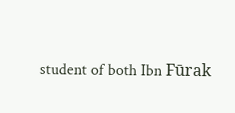student of both Ibn Fūrak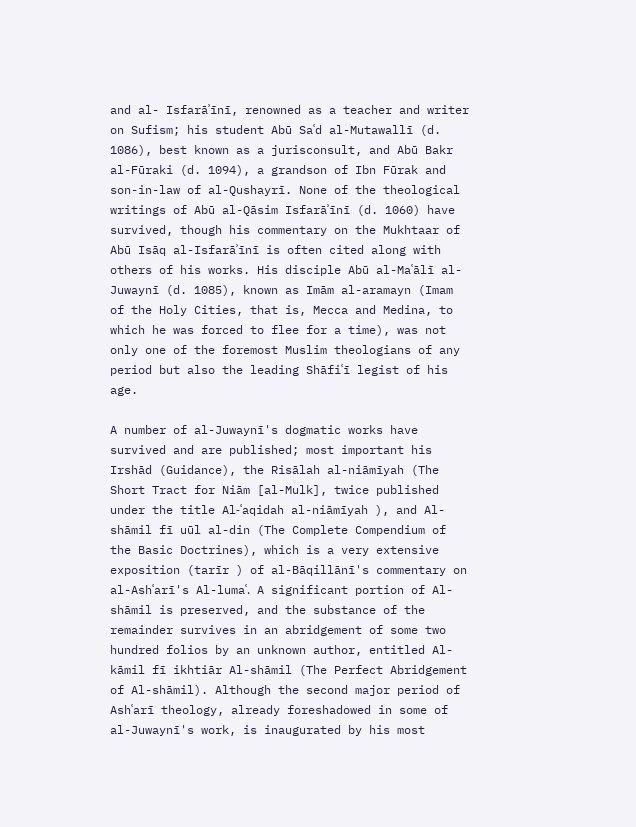and al- Isfarāʾīnī, renowned as a teacher and writer on Sufism; his student Abū Saʿd al-Mutawallī (d. 1086), best known as a jurisconsult, and Abū Bakr al-Fūraki (d. 1094), a grandson of Ibn Fūrak and son-in-law of al-Qushayrī. None of the theological writings of Abū al-Qāsim Isfarāʾīnī (d. 1060) have survived, though his commentary on the Mukhtaar of Abū Isāq al-Isfarāʾīnī is often cited along with others of his works. His disciple Abū al-Maʿālī al-Juwaynī (d. 1085), known as Imām al-aramayn (Imam of the Holy Cities, that is, Mecca and Medina, to which he was forced to flee for a time), was not only one of the foremost Muslim theologians of any period but also the leading Shāfiʿī legist of his age.

A number of al-Juwaynī's dogmatic works have survived and are published; most important his Irshād (Guidance), the Risālah al-niāmīyah (The Short Tract for Niām [al-Mulk], twice published under the title Al-ʿaqidah al-niāmīyah ), and Al-shāmil fī uūl al-din (The Complete Compendium of the Basic Doctrines), which is a very extensive exposition (tarīr ) of al-Bāqillānī's commentary on al-Ashʿarī's Al-lumaʿ. A significant portion of Al-shāmil is preserved, and the substance of the remainder survives in an abridgement of some two hundred folios by an unknown author, entitled Al-kāmil fī ikhtiār Al-shāmil (The Perfect Abridgement of Al-shāmil). Although the second major period of Ashʿarī theology, already foreshadowed in some of al-Juwaynī's work, is inaugurated by his most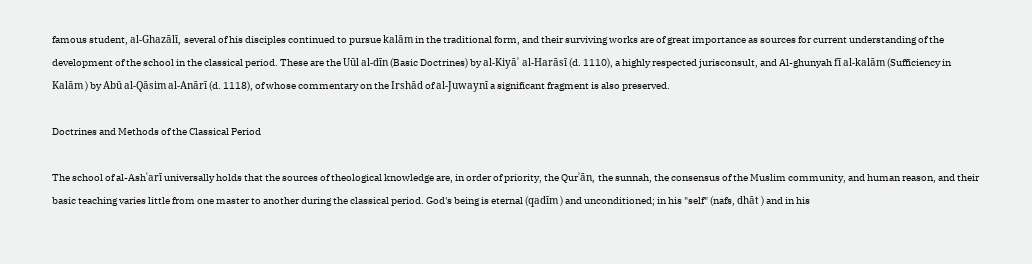famous student, al-Ghazālī, several of his disciples continued to pursue kalām in the traditional form, and their surviving works are of great importance as sources for current understanding of the development of the school in the classical period. These are the Uūl al-dīn (Basic Doctrines) by al-Kiyāʾ al-Harāsī (d. 1110), a highly respected jurisconsult, and Al-ghunyah fī al-kalām (Sufficiency in Kalām ) by Abū al-Qāsim al-Anārī (d. 1118), of whose commentary on the Irshād of al-Juwaynī a significant fragment is also preserved.

Doctrines and Methods of the Classical Period

The school of al-Ashʿarī universally holds that the sources of theological knowledge are, in order of priority, the Qurʾān, the sunnah, the consensus of the Muslim community, and human reason, and their basic teaching varies little from one master to another during the classical period. God's being is eternal (qadīm ) and unconditioned; in his "self" (nafs, dhāt ) and in his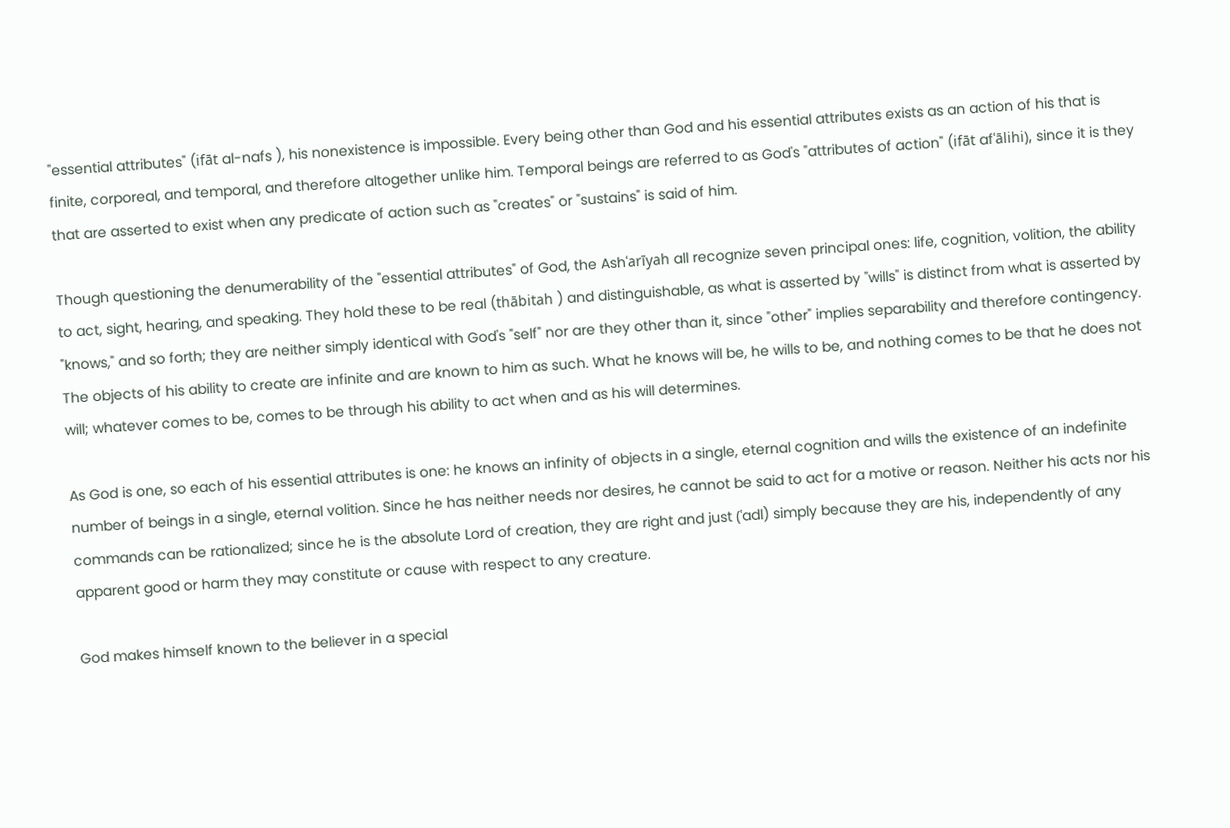"essential attributes" (ifāt al-nafs ), his nonexistence is impossible. Every being other than God and his essential attributes exists as an action of his that is finite, corporeal, and temporal, and therefore altogether unlike him. Temporal beings are referred to as God's "attributes of action" (ifāt afʿālihi), since it is they that are asserted to exist when any predicate of action such as "creates" or "sustains" is said of him.

Though questioning the denumerability of the "essential attributes" of God, the Ashʿarīyah all recognize seven principal ones: life, cognition, volition, the ability to act, sight, hearing, and speaking. They hold these to be real (thābitah ) and distinguishable, as what is asserted by "wills" is distinct from what is asserted by "knows," and so forth; they are neither simply identical with God's "self" nor are they other than it, since "other" implies separability and therefore contingency. The objects of his ability to create are infinite and are known to him as such. What he knows will be, he wills to be, and nothing comes to be that he does not will; whatever comes to be, comes to be through his ability to act when and as his will determines.

As God is one, so each of his essential attributes is one: he knows an infinity of objects in a single, eternal cognition and wills the existence of an indefinite number of beings in a single, eternal volition. Since he has neither needs nor desires, he cannot be said to act for a motive or reason. Neither his acts nor his commands can be rationalized; since he is the absolute Lord of creation, they are right and just (ʿadl) simply because they are his, independently of any apparent good or harm they may constitute or cause with respect to any creature.

God makes himself known to the believer in a special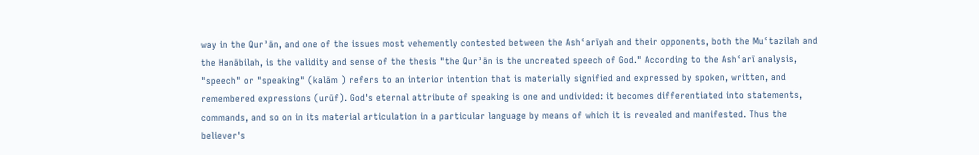way in the Qurʾān, and one of the issues most vehemently contested between the Ashʿarīyah and their opponents, both the Muʿtazilah and the Hanābilah, is the validity and sense of the thesis "the Qurʾān is the uncreated speech of God." According to the Ashʿarī analysis, "speech" or "speaking" (kalām ) refers to an interior intention that is materially signified and expressed by spoken, written, and remembered expressions (urūf). God's eternal attribute of speaking is one and undivided: it becomes differentiated into statements, commands, and so on in its material articulation in a particular language by means of which it is revealed and manifested. Thus the believer's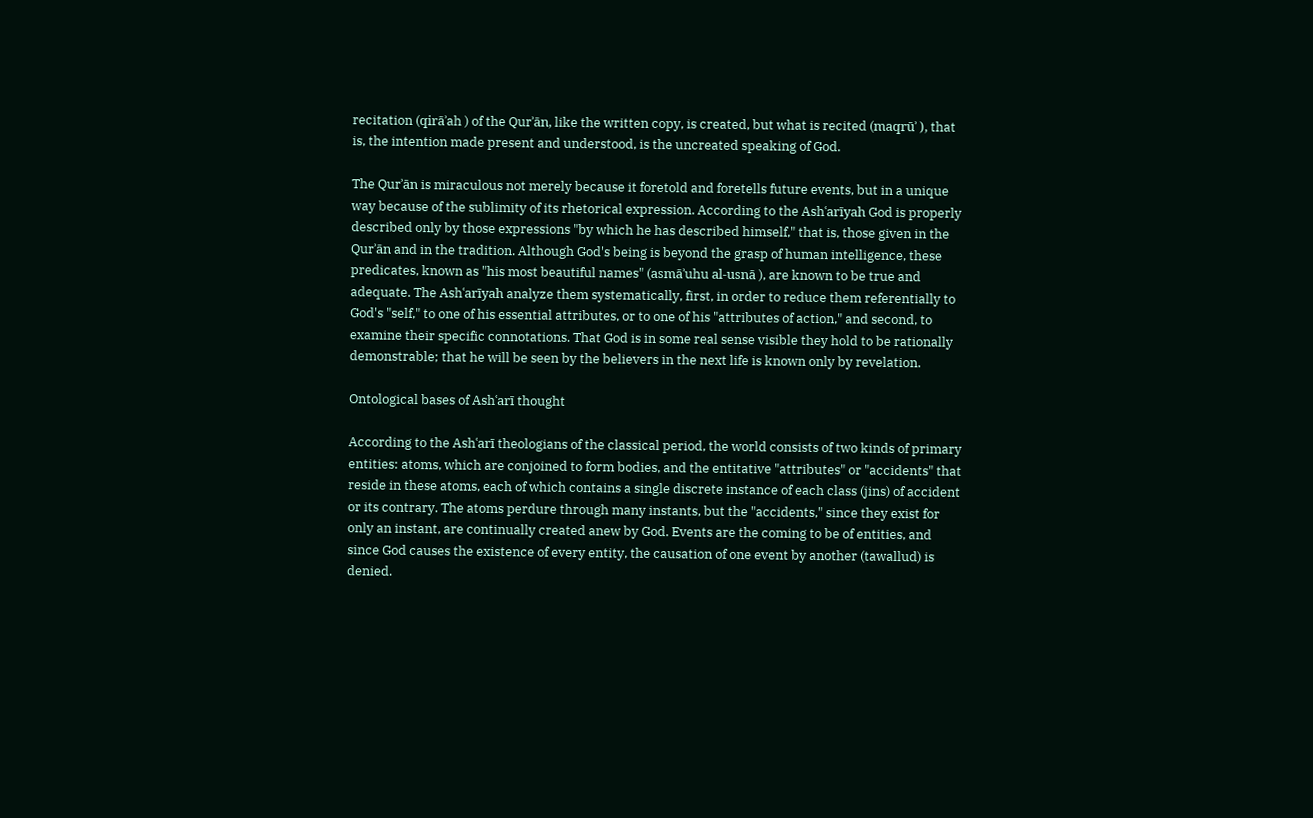recitation (qirāʾah ) of the Qurʾān, like the written copy, is created, but what is recited (maqrūʾ ), that is, the intention made present and understood, is the uncreated speaking of God.

The Qurʾān is miraculous not merely because it foretold and foretells future events, but in a unique way because of the sublimity of its rhetorical expression. According to the Ashʿarīyah God is properly described only by those expressions "by which he has described himself," that is, those given in the Qurʾān and in the tradition. Although God's being is beyond the grasp of human intelligence, these predicates, known as "his most beautiful names" (asmāʾuhu al-usnā ), are known to be true and adequate. The Ashʿarīyah analyze them systematically, first, in order to reduce them referentially to God's "self," to one of his essential attributes, or to one of his "attributes of action," and second, to examine their specific connotations. That God is in some real sense visible they hold to be rationally demonstrable; that he will be seen by the believers in the next life is known only by revelation.

Ontological bases of Ashʿarī thought

According to the Ashʿarī theologians of the classical period, the world consists of two kinds of primary entities: atoms, which are conjoined to form bodies, and the entitative "attributes" or "accidents" that reside in these atoms, each of which contains a single discrete instance of each class (jins) of accident or its contrary. The atoms perdure through many instants, but the "accidents," since they exist for only an instant, are continually created anew by God. Events are the coming to be of entities, and since God causes the existence of every entity, the causation of one event by another (tawallud) is denied.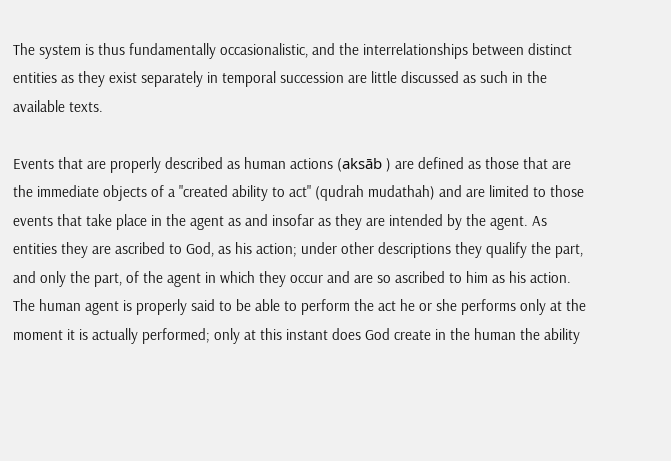The system is thus fundamentally occasionalistic, and the interrelationships between distinct entities as they exist separately in temporal succession are little discussed as such in the available texts.

Events that are properly described as human actions (aksāb ) are defined as those that are the immediate objects of a "created ability to act" (qudrah mudathah) and are limited to those events that take place in the agent as and insofar as they are intended by the agent. As entities they are ascribed to God, as his action; under other descriptions they qualify the part, and only the part, of the agent in which they occur and are so ascribed to him as his action. The human agent is properly said to be able to perform the act he or she performs only at the moment it is actually performed; only at this instant does God create in the human the ability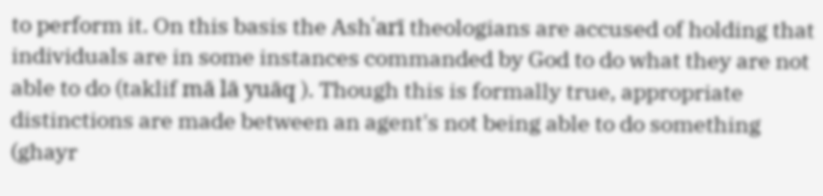to perform it. On this basis the Ashʿarī theologians are accused of holding that individuals are in some instances commanded by God to do what they are not able to do (taklif mā lā yuāq ). Though this is formally true, appropriate distinctions are made between an agent's not being able to do something (ghayr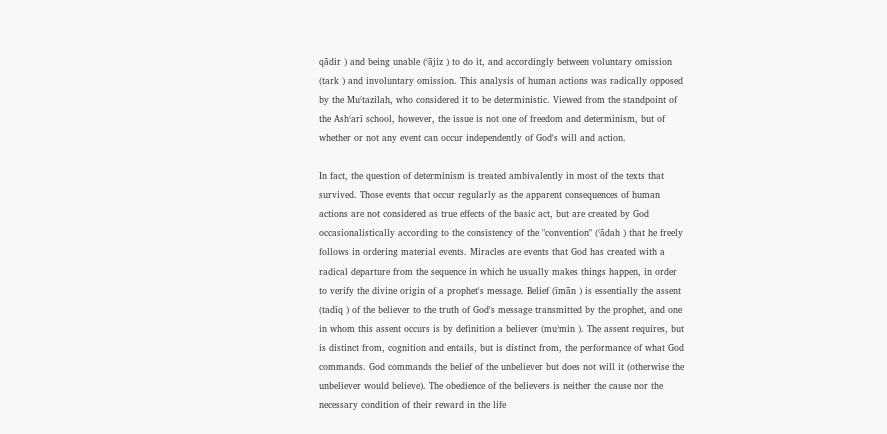qādir ) and being unable (ʿājiz ) to do it, and accordingly between voluntary omission (tark ) and involuntary omission. This analysis of human actions was radically opposed by the Muʿtazilah, who considered it to be deterministic. Viewed from the standpoint of the Ashʿarī school, however, the issue is not one of freedom and determinism, but of whether or not any event can occur independently of God's will and action.

In fact, the question of determinism is treated ambivalently in most of the texts that survived. Those events that occur regularly as the apparent consequences of human actions are not considered as true effects of the basic act, but are created by God occasionalistically according to the consistency of the "convention" (ʿādah ) that he freely follows in ordering material events. Miracles are events that God has created with a radical departure from the sequence in which he usually makes things happen, in order to verify the divine origin of a prophet's message. Belief (īmān ) is essentially the assent (tadīq ) of the believer to the truth of God's message transmitted by the prophet, and one in whom this assent occurs is by definition a believer (muʾmin ). The assent requires, but is distinct from, cognition and entails, but is distinct from, the performance of what God commands. God commands the belief of the unbeliever but does not will it (otherwise the unbeliever would believe). The obedience of the believers is neither the cause nor the necessary condition of their reward in the life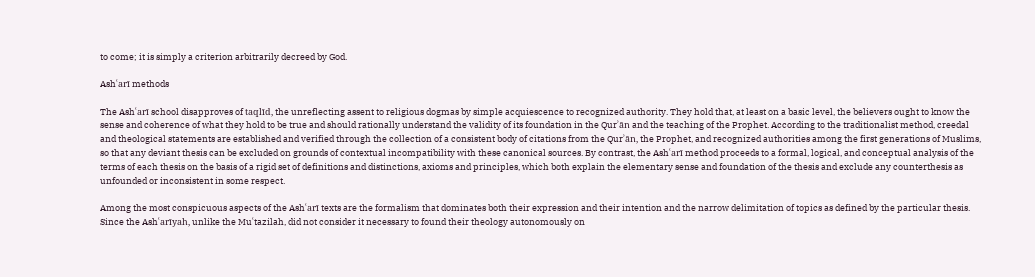to come; it is simply a criterion arbitrarily decreed by God.

Ashʿarī methods

The Ashʿarī school disapproves of taqlīd, the unreflecting assent to religious dogmas by simple acquiescence to recognized authority. They hold that, at least on a basic level, the believers ought to know the sense and coherence of what they hold to be true and should rationally understand the validity of its foundation in the Qurʾān and the teaching of the Prophet. According to the traditionalist method, creedal and theological statements are established and verified through the collection of a consistent body of citations from the Qurʾān, the Prophet, and recognized authorities among the first generations of Muslims, so that any deviant thesis can be excluded on grounds of contextual incompatibility with these canonical sources. By contrast, the Ashʿarī method proceeds to a formal, logical, and conceptual analysis of the terms of each thesis on the basis of a rigid set of definitions and distinctions, axioms and principles, which both explain the elementary sense and foundation of the thesis and exclude any counterthesis as unfounded or inconsistent in some respect.

Among the most conspicuous aspects of the Ashʿarī texts are the formalism that dominates both their expression and their intention and the narrow delimitation of topics as defined by the particular thesis. Since the Ashʿarīyah, unlike the Muʿtazilah, did not consider it necessary to found their theology autonomously on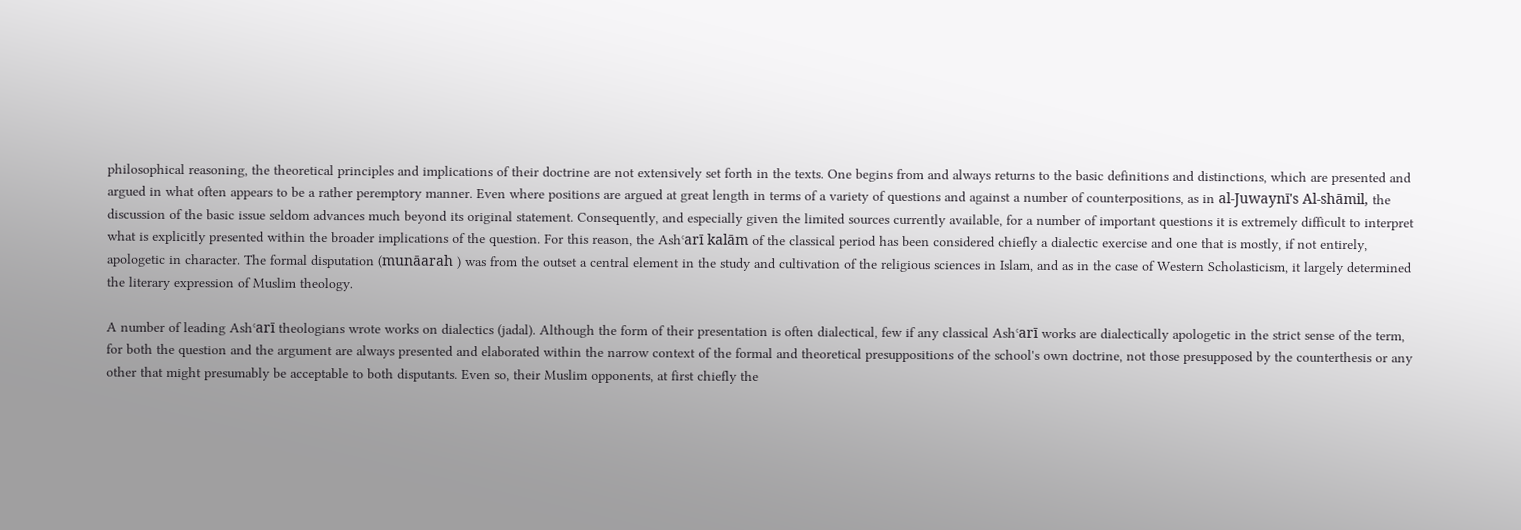philosophical reasoning, the theoretical principles and implications of their doctrine are not extensively set forth in the texts. One begins from and always returns to the basic definitions and distinctions, which are presented and argued in what often appears to be a rather peremptory manner. Even where positions are argued at great length in terms of a variety of questions and against a number of counterpositions, as in al-Juwaynī's Al-shāmil, the discussion of the basic issue seldom advances much beyond its original statement. Consequently, and especially given the limited sources currently available, for a number of important questions it is extremely difficult to interpret what is explicitly presented within the broader implications of the question. For this reason, the Ashʿarī kalām of the classical period has been considered chiefly a dialectic exercise and one that is mostly, if not entirely, apologetic in character. The formal disputation (munāarah ) was from the outset a central element in the study and cultivation of the religious sciences in Islam, and as in the case of Western Scholasticism, it largely determined the literary expression of Muslim theology.

A number of leading Ashʿarī theologians wrote works on dialectics (jadal). Although the form of their presentation is often dialectical, few if any classical Ashʿarī works are dialectically apologetic in the strict sense of the term, for both the question and the argument are always presented and elaborated within the narrow context of the formal and theoretical presuppositions of the school's own doctrine, not those presupposed by the counterthesis or any other that might presumably be acceptable to both disputants. Even so, their Muslim opponents, at first chiefly the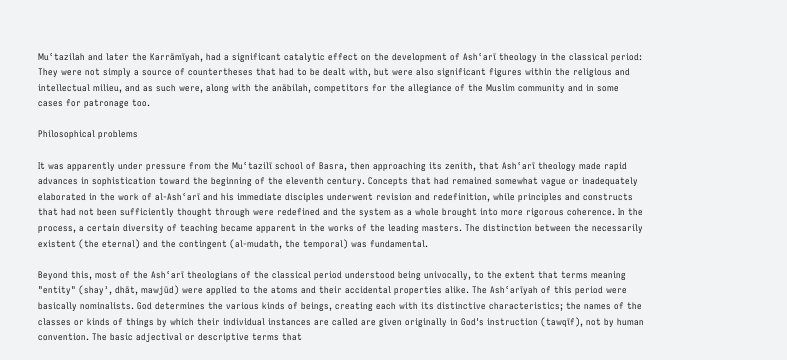Muʿtazilah and later the Karrāmīyah, had a significant catalytic effect on the development of Ashʿarī theology in the classical period: They were not simply a source of countertheses that had to be dealt with, but were also significant figures within the religious and intellectual milieu, and as such were, along with the anābilah, competitors for the allegiance of the Muslim community and in some cases for patronage too.

Philosophical problems

It was apparently under pressure from the Muʿtazilī school of Basra, then approaching its zenith, that Ashʿarī theology made rapid advances in sophistication toward the beginning of the eleventh century. Concepts that had remained somewhat vague or inadequately elaborated in the work of al-Ashʿarī and his immediate disciples underwent revision and redefinition, while principles and constructs that had not been sufficiently thought through were redefined and the system as a whole brought into more rigorous coherence. In the process, a certain diversity of teaching became apparent in the works of the leading masters. The distinction between the necessarily existent (the eternal) and the contingent (al-mudath, the temporal) was fundamental.

Beyond this, most of the Ashʿarī theologians of the classical period understood being univocally, to the extent that terms meaning "entity" (shayʾ, dhāt, mawjūd) were applied to the atoms and their accidental properties alike. The Ashʿarīyah of this period were basically nominalists. God determines the various kinds of beings, creating each with its distinctive characteristics; the names of the classes or kinds of things by which their individual instances are called are given originally in God's instruction (tawqīf), not by human convention. The basic adjectival or descriptive terms that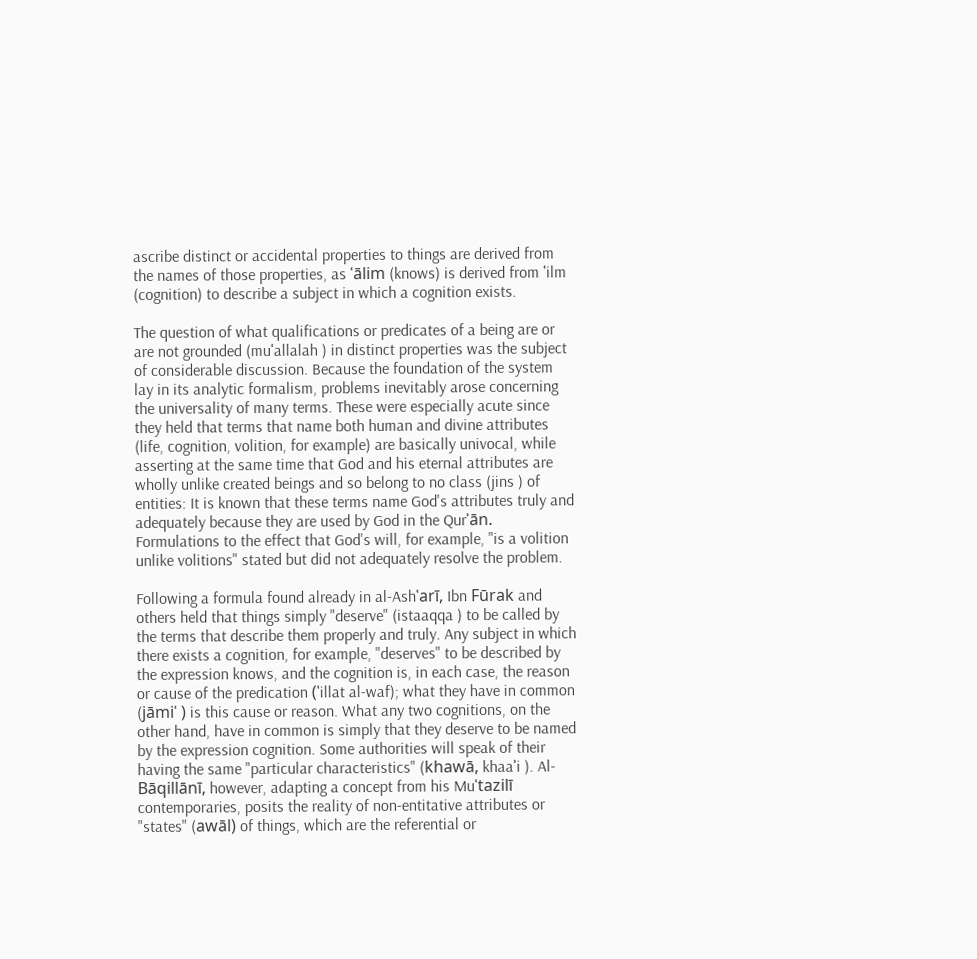ascribe distinct or accidental properties to things are derived from the names of those properties, as ʿālim (knows) is derived from ʿilm (cognition) to describe a subject in which a cognition exists.

The question of what qualifications or predicates of a being are or are not grounded (muʿallalah ) in distinct properties was the subject of considerable discussion. Because the foundation of the system lay in its analytic formalism, problems inevitably arose concerning the universality of many terms. These were especially acute since they held that terms that name both human and divine attributes (life, cognition, volition, for example) are basically univocal, while asserting at the same time that God and his eternal attributes are wholly unlike created beings and so belong to no class (jins ) of entities: It is known that these terms name God's attributes truly and adequately because they are used by God in the Qurʾān. Formulations to the effect that God's will, for example, "is a volition unlike volitions" stated but did not adequately resolve the problem.

Following a formula found already in al-Ashʿarī, Ibn Fūrak and others held that things simply "deserve" (istaaqqa ) to be called by the terms that describe them properly and truly. Any subject in which there exists a cognition, for example, "deserves" to be described by the expression knows, and the cognition is, in each case, the reason or cause of the predication (ʿillat al-waf); what they have in common (jāmiʿ ) is this cause or reason. What any two cognitions, on the other hand, have in common is simply that they deserve to be named by the expression cognition. Some authorities will speak of their having the same "particular characteristics" (khawā, khaaʾi ). Al-Bāqillānī, however, adapting a concept from his Muʿtazilī contemporaries, posits the reality of non-entitative attributes or "states" (awāl) of things, which are the referential or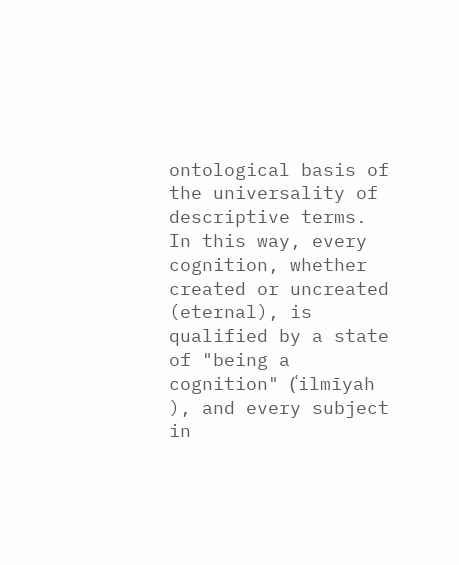ontological basis of the universality of descriptive terms. In this way, every cognition, whether created or uncreated (eternal), is qualified by a state of "being a cognition" (ʿilmīyah ), and every subject in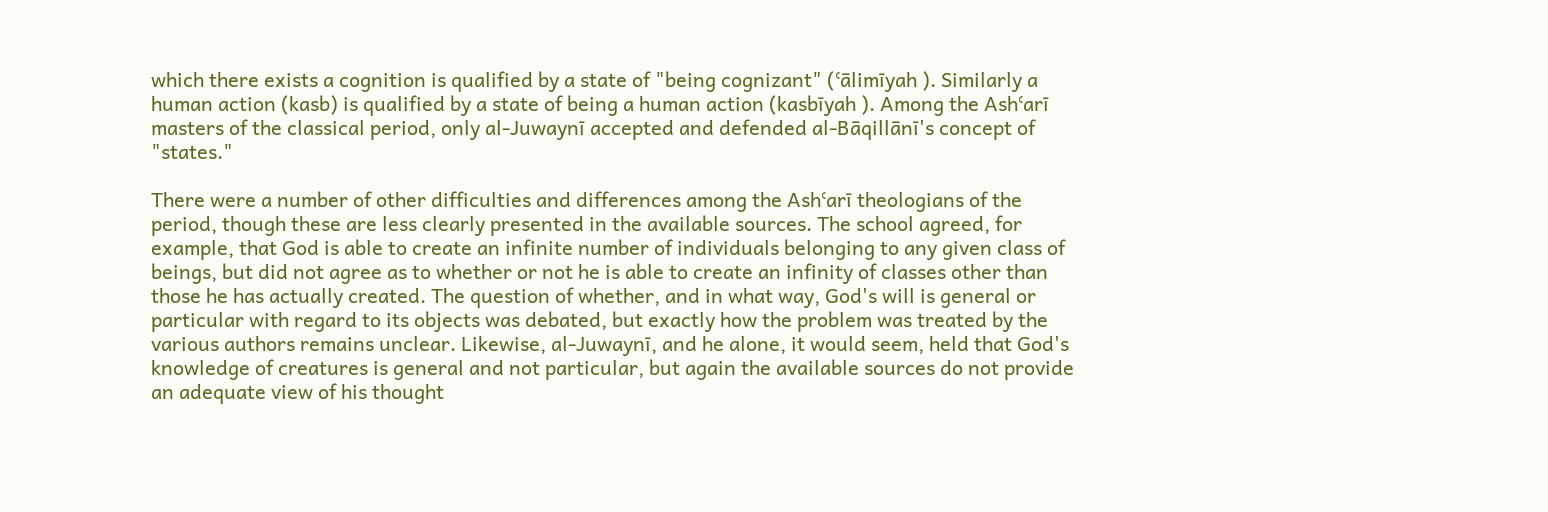which there exists a cognition is qualified by a state of "being cognizant" (ʿālimīyah ). Similarly a human action (kasb) is qualified by a state of being a human action (kasbīyah ). Among the Ashʿarī masters of the classical period, only al-Juwaynī accepted and defended al-Bāqillānī's concept of "states."

There were a number of other difficulties and differences among the Ashʿarī theologians of the period, though these are less clearly presented in the available sources. The school agreed, for example, that God is able to create an infinite number of individuals belonging to any given class of beings, but did not agree as to whether or not he is able to create an infinity of classes other than those he has actually created. The question of whether, and in what way, God's will is general or particular with regard to its objects was debated, but exactly how the problem was treated by the various authors remains unclear. Likewise, al-Juwaynī, and he alone, it would seem, held that God's knowledge of creatures is general and not particular, but again the available sources do not provide an adequate view of his thought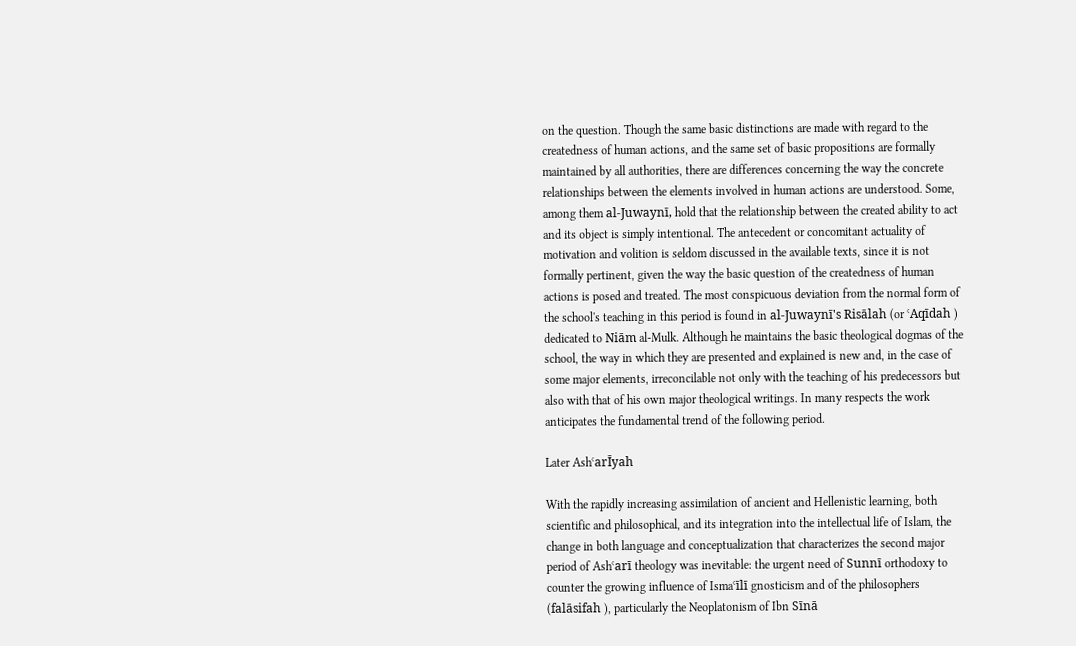on the question. Though the same basic distinctions are made with regard to the createdness of human actions, and the same set of basic propositions are formally maintained by all authorities, there are differences concerning the way the concrete relationships between the elements involved in human actions are understood. Some, among them al-Juwaynī, hold that the relationship between the created ability to act and its object is simply intentional. The antecedent or concomitant actuality of motivation and volition is seldom discussed in the available texts, since it is not formally pertinent, given the way the basic question of the createdness of human actions is posed and treated. The most conspicuous deviation from the normal form of the school's teaching in this period is found in al-Juwaynī's Risālah (or ʿAqīdah ) dedicated to Niām al-Mulk. Although he maintains the basic theological dogmas of the school, the way in which they are presented and explained is new and, in the case of some major elements, irreconcilable not only with the teaching of his predecessors but also with that of his own major theological writings. In many respects the work anticipates the fundamental trend of the following period.

Later AshʿarĪyah

With the rapidly increasing assimilation of ancient and Hellenistic learning, both scientific and philosophical, and its integration into the intellectual life of Islam, the change in both language and conceptualization that characterizes the second major period of Ashʿarī theology was inevitable: the urgent need of Sunnī orthodoxy to counter the growing influence of Ismaʿīlī gnosticism and of the philosophers (falāsifah ), particularly the Neoplatonism of Ibn Sīnā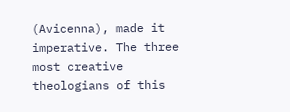(Avicenna), made it imperative. The three most creative theologians of this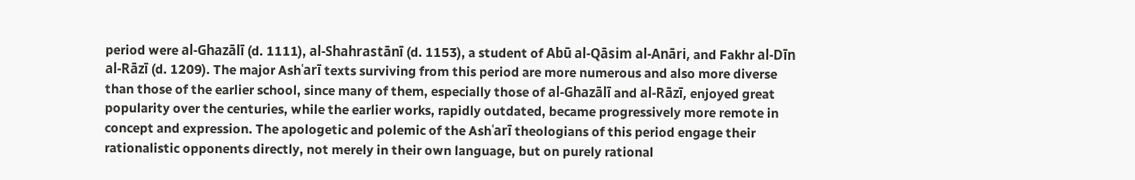period were al-Ghazālī (d. 1111), al-Shahrastānī (d. 1153), a student of Abū al-Qāsim al-Anāri, and Fakhr al-Dīn al-Rāzī (d. 1209). The major Ashʿarī texts surviving from this period are more numerous and also more diverse than those of the earlier school, since many of them, especially those of al-Ghazālī and al-Rāzī, enjoyed great popularity over the centuries, while the earlier works, rapidly outdated, became progressively more remote in concept and expression. The apologetic and polemic of the Ashʿarī theologians of this period engage their rationalistic opponents directly, not merely in their own language, but on purely rational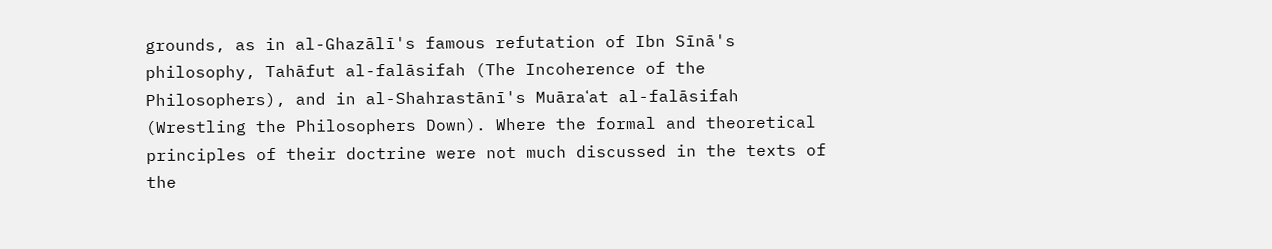grounds, as in al-Ghazālī's famous refutation of Ibn Sīnā's philosophy, Tahāfut al-falāsifah (The Incoherence of the Philosophers), and in al-Shahrastānī's Muāraʿat al-falāsifah (Wrestling the Philosophers Down). Where the formal and theoretical principles of their doctrine were not much discussed in the texts of the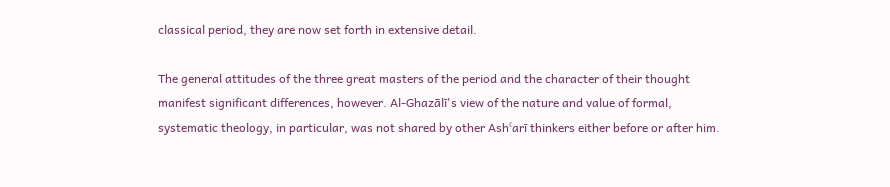classical period, they are now set forth in extensive detail.

The general attitudes of the three great masters of the period and the character of their thought manifest significant differences, however. Al-Ghazālī's view of the nature and value of formal, systematic theology, in particular, was not shared by other Ashʿarī thinkers either before or after him.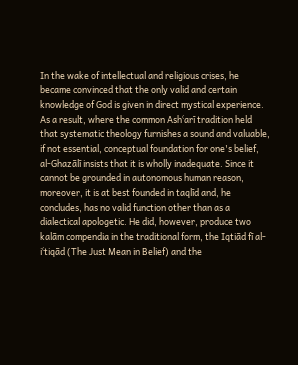In the wake of intellectual and religious crises, he became convinced that the only valid and certain knowledge of God is given in direct mystical experience. As a result, where the common Ashʿarī tradition held that systematic theology furnishes a sound and valuable, if not essential, conceptual foundation for one's belief, al-Ghazālī insists that it is wholly inadequate. Since it cannot be grounded in autonomous human reason, moreover, it is at best founded in taqlīd and, he concludes, has no valid function other than as a dialectical apologetic. He did, however, produce two kalām compendia in the traditional form, the Iqtiād fī al-iʿtiqād (The Just Mean in Belief) and the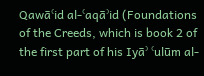Qawāʿid al-ʿaqāʾid (Foundations of the Creeds, which is book 2 of the first part of his Iyāʾ ʿulūm al-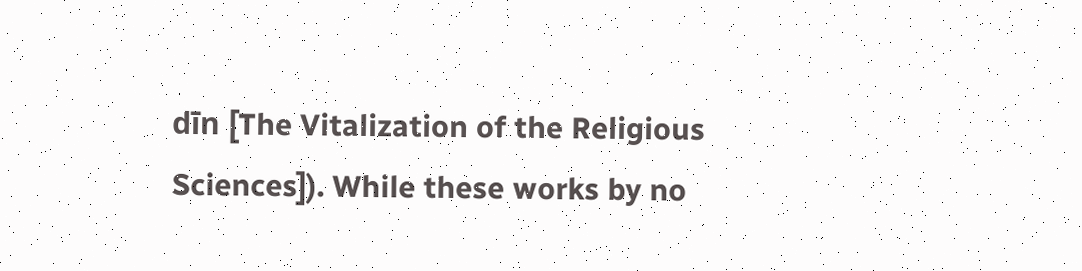dīn [The Vitalization of the Religious Sciences]). While these works by no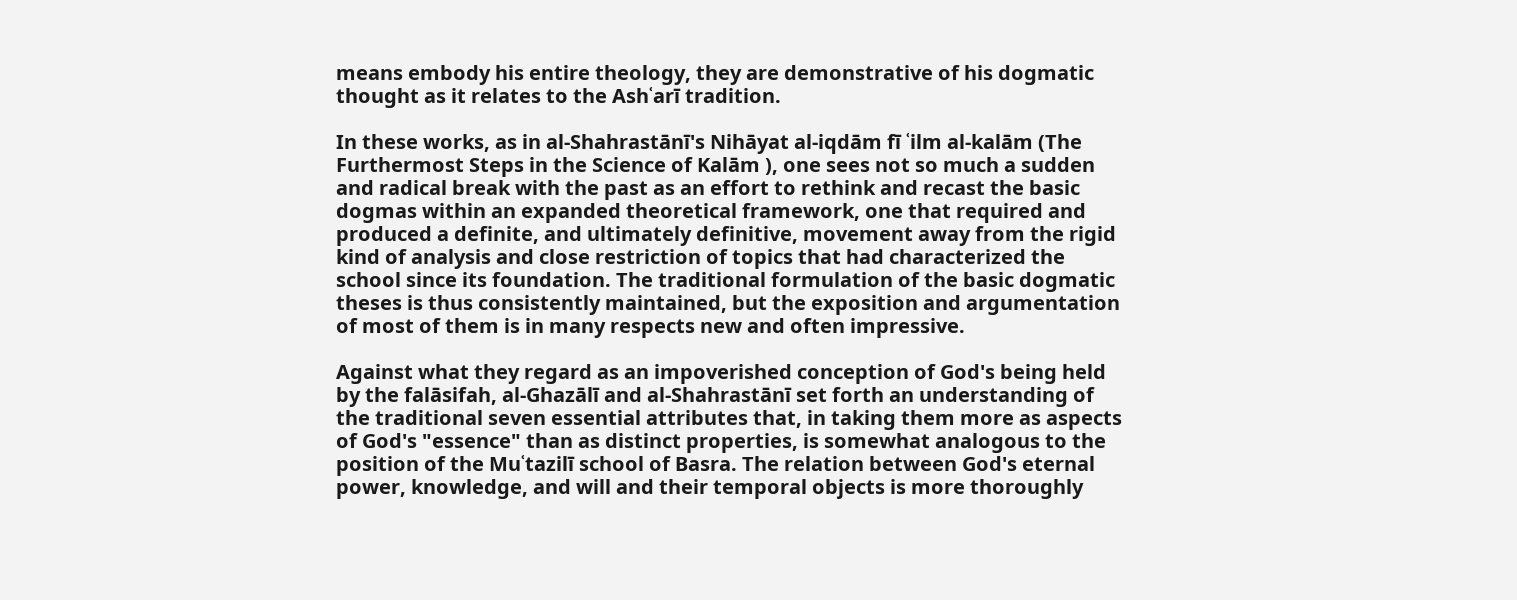means embody his entire theology, they are demonstrative of his dogmatic thought as it relates to the Ashʿarī tradition.

In these works, as in al-Shahrastānī's Nihāyat al-iqdām fī ʿilm al-kalām (The Furthermost Steps in the Science of Kalām ), one sees not so much a sudden and radical break with the past as an effort to rethink and recast the basic dogmas within an expanded theoretical framework, one that required and produced a definite, and ultimately definitive, movement away from the rigid kind of analysis and close restriction of topics that had characterized the school since its foundation. The traditional formulation of the basic dogmatic theses is thus consistently maintained, but the exposition and argumentation of most of them is in many respects new and often impressive.

Against what they regard as an impoverished conception of God's being held by the falāsifah, al-Ghazālī and al-Shahrastānī set forth an understanding of the traditional seven essential attributes that, in taking them more as aspects of God's "essence" than as distinct properties, is somewhat analogous to the position of the Muʿtazilī school of Basra. The relation between God's eternal power, knowledge, and will and their temporal objects is more thoroughly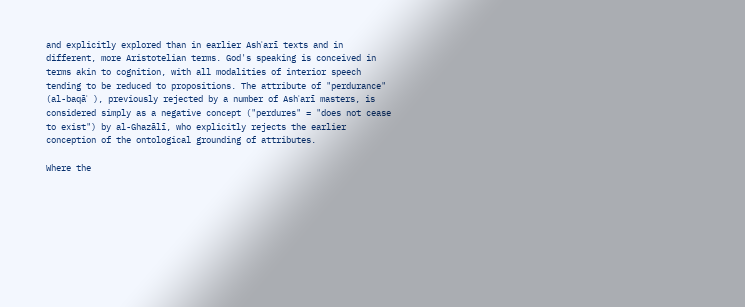and explicitly explored than in earlier Ashʿarī texts and in different, more Aristotelian terms. God's speaking is conceived in terms akin to cognition, with all modalities of interior speech tending to be reduced to propositions. The attribute of "perdurance" (al-baqāʾ ), previously rejected by a number of Ashʿarī masters, is considered simply as a negative concept ("perdures" = "does not cease to exist") by al-Ghazālī, who explicitly rejects the earlier conception of the ontological grounding of attributes.

Where the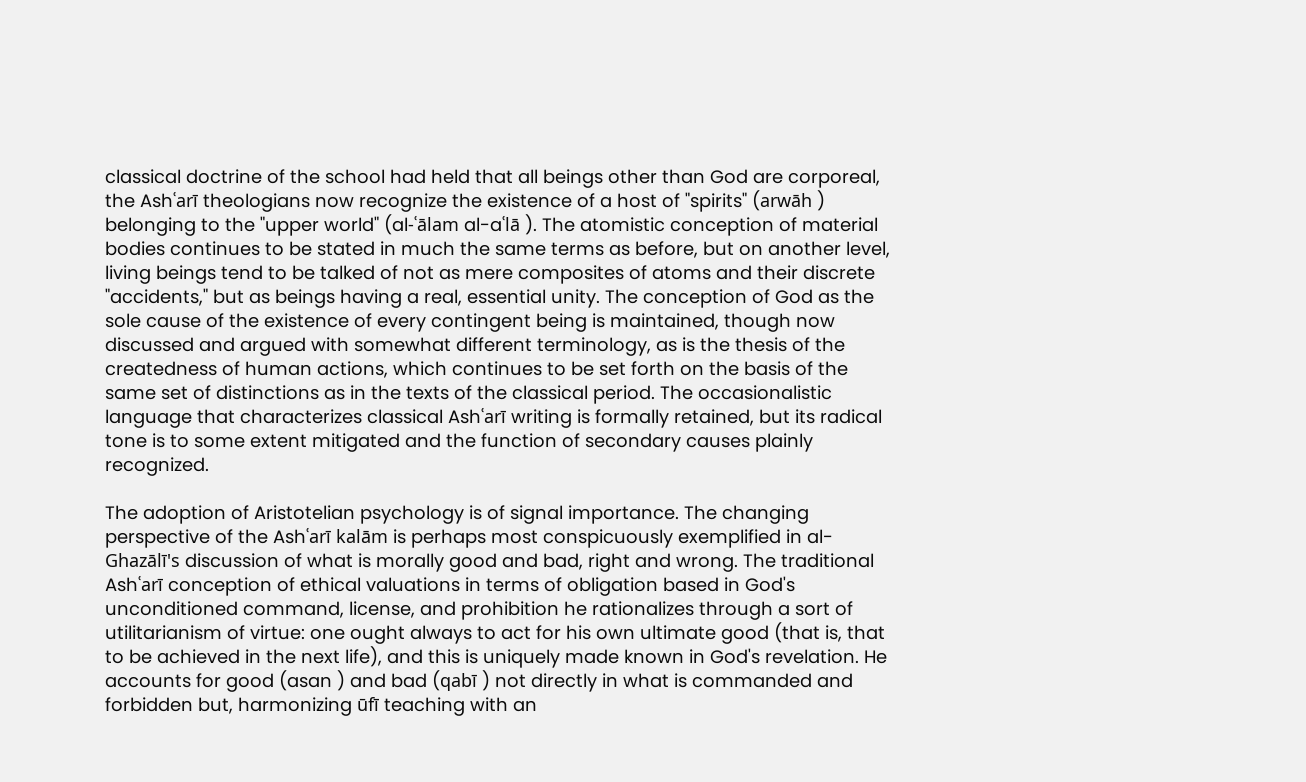classical doctrine of the school had held that all beings other than God are corporeal, the Ashʿarī theologians now recognize the existence of a host of "spirits" (arwāh ) belonging to the "upper world" (al-ʿālam al-aʿlā ). The atomistic conception of material bodies continues to be stated in much the same terms as before, but on another level, living beings tend to be talked of not as mere composites of atoms and their discrete "accidents," but as beings having a real, essential unity. The conception of God as the sole cause of the existence of every contingent being is maintained, though now discussed and argued with somewhat different terminology, as is the thesis of the createdness of human actions, which continues to be set forth on the basis of the same set of distinctions as in the texts of the classical period. The occasionalistic language that characterizes classical Ashʿarī writing is formally retained, but its radical tone is to some extent mitigated and the function of secondary causes plainly recognized.

The adoption of Aristotelian psychology is of signal importance. The changing perspective of the Ashʿarī kalām is perhaps most conspicuously exemplified in al-Ghazālī's discussion of what is morally good and bad, right and wrong. The traditional Ashʿarī conception of ethical valuations in terms of obligation based in God's unconditioned command, license, and prohibition he rationalizes through a sort of utilitarianism of virtue: one ought always to act for his own ultimate good (that is, that to be achieved in the next life), and this is uniquely made known in God's revelation. He accounts for good (asan ) and bad (qabī ) not directly in what is commanded and forbidden but, harmonizing ūfī teaching with an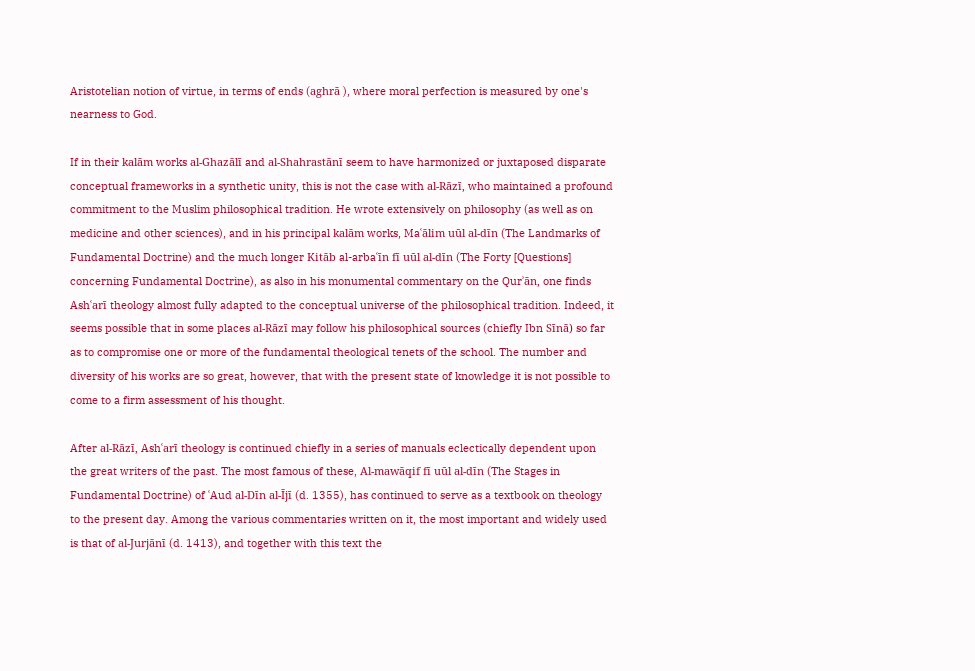Aristotelian notion of virtue, in terms of ends (aghrā ), where moral perfection is measured by one's nearness to God.

If in their kalām works al-Ghazālī and al-Shahrastānī seem to have harmonized or juxtaposed disparate conceptual frameworks in a synthetic unity, this is not the case with al-Rāzī, who maintained a profound commitment to the Muslim philosophical tradition. He wrote extensively on philosophy (as well as on medicine and other sciences), and in his principal kalām works, Maʿālim uūl al-dīn (The Landmarks of Fundamental Doctrine) and the much longer Kitāb al-arbaʿīn fī uūl al-dīn (The Forty [Questions] concerning Fundamental Doctrine), as also in his monumental commentary on the Qurʾān, one finds Ashʿarī theology almost fully adapted to the conceptual universe of the philosophical tradition. Indeed, it seems possible that in some places al-Rāzī may follow his philosophical sources (chiefly Ibn Sīnā) so far as to compromise one or more of the fundamental theological tenets of the school. The number and diversity of his works are so great, however, that with the present state of knowledge it is not possible to come to a firm assessment of his thought.

After al-Rāzī, Ashʿarī theology is continued chiefly in a series of manuals eclectically dependent upon the great writers of the past. The most famous of these, Al-mawāqif fī uūl al-dīn (The Stages in Fundamental Doctrine) of ʿAud al-Dīn al-Ījī (d. 1355), has continued to serve as a textbook on theology to the present day. Among the various commentaries written on it, the most important and widely used is that of al-Jurjānī (d. 1413), and together with this text the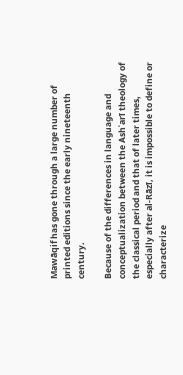Mawāqif has gone through a large number of printed editions since the early nineteenth century.

Because of the differences in language and conceptualization between the Ashʿarī theology of the classical period and that of later times, especially after al-Rāzī, it is impossible to define or characterize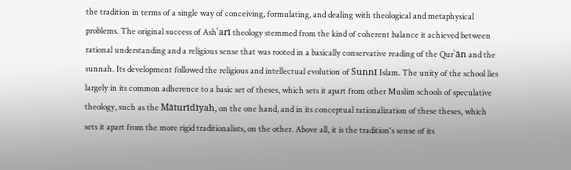the tradition in terms of a single way of conceiving, formulating, and dealing with theological and metaphysical problems. The original success of Ashʿarī theology stemmed from the kind of coherent balance it achieved between rational understanding and a religious sense that was rooted in a basically conservative reading of the Qurʾān and the sunnah. Its development followed the religious and intellectual evolution of Sunnī Islam. The unity of the school lies largely in its common adherence to a basic set of theses, which sets it apart from other Muslim schools of speculative theology, such as the Māturīdīyah, on the one hand, and in its conceptual rationalization of these theses, which sets it apart from the more rigid traditionalists, on the other. Above all, it is the tradition's sense of its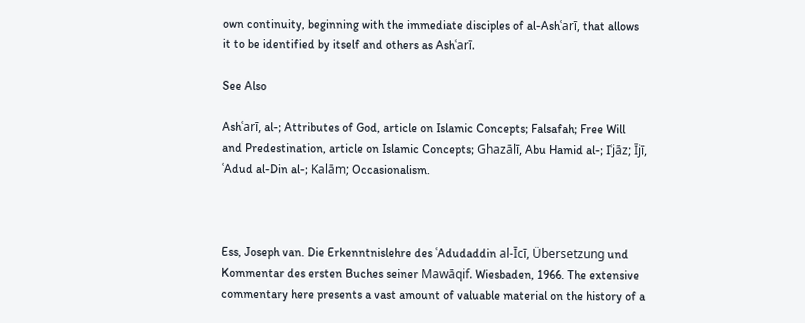own continuity, beginning with the immediate disciples of al-Ashʿarī, that allows it to be identified by itself and others as Ashʿarī.

See Also

Ashʿarī, al-; Attributes of God, article on Islamic Concepts; Falsafah; Free Will and Predestination, article on Islamic Concepts; Ghazālī, Abu Hamid al-; Iʿjāz; Ījī, ʿAdud al-Din al-; Kalām; Occasionalism.



Ess, Joseph van. Die Erkenntnislehre des ʿAdudaddin al-Īcī, Übersetzung und Kommentar des ersten Buches seiner Mawāqif. Wiesbaden, 1966. The extensive commentary here presents a vast amount of valuable material on the history of a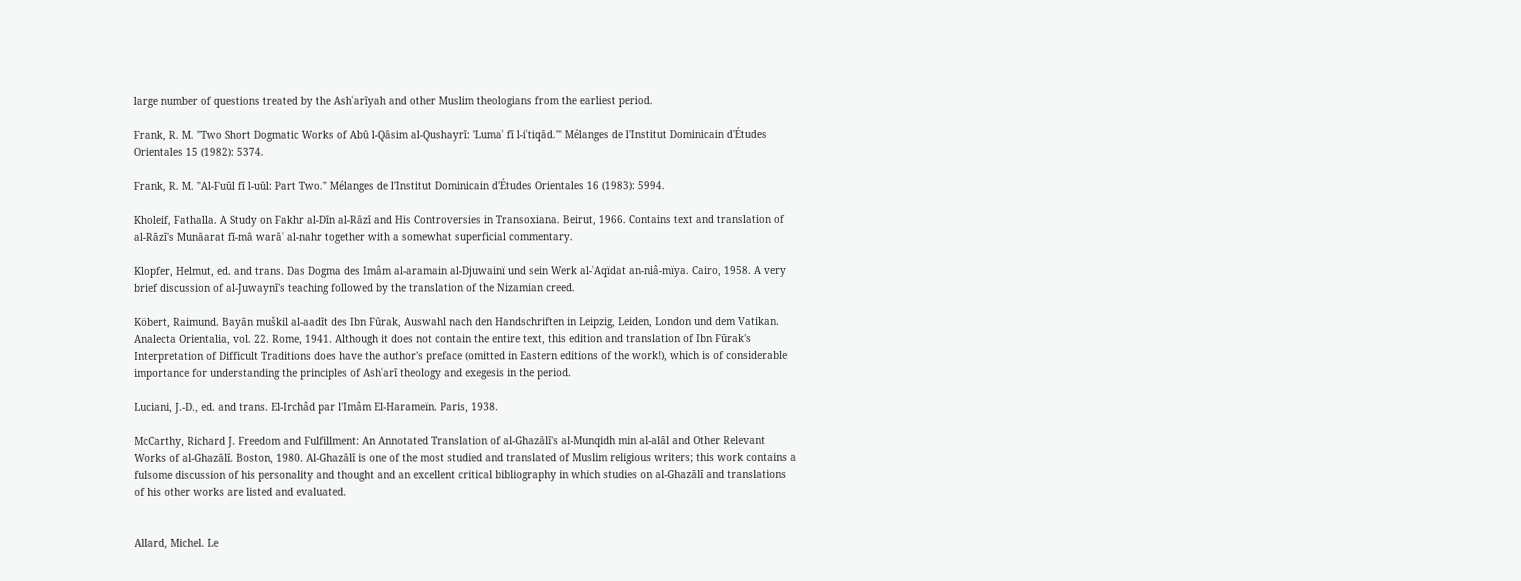large number of questions treated by the Ashʿarīyah and other Muslim theologians from the earliest period.

Frank, R. M. "Two Short Dogmatic Works of Abū l-Qāsim al-Qushayrī: 'Lumaʿ fī l-iʿtiqād.'" Mélanges de l'Institut Dominicain d'Études Orientales 15 (1982): 5374.

Frank, R. M. "Al-Fuūl fī l-uūl: Part Two." Mélanges de l'Institut Dominicain d'Études Orientales 16 (1983): 5994.

Kholeif, Fathalla. A Study on Fakhr al-Dīn al-Rāzī and His Controversies in Transoxiana. Beirut, 1966. Contains text and translation of al-Rāzī's Munāarat fī-mā warāʾ al-nahr together with a somewhat superficial commentary.

Klopfer, Helmut, ed. and trans. Das Dogma des Imâm al-aramain al-Djuwainï und sein Werk al-ʿAqïdat an-niâ-mïya. Cairo, 1958. A very brief discussion of al-Juwaynī's teaching followed by the translation of the Nizamian creed.

Köbert, Raimund. Bayān muškil al-aadīt des Ibn Fūrak, Auswahl nach den Handschriften in Leipzig, Leiden, London und dem Vatikan. Analecta Orientalia, vol. 22. Rome, 1941. Although it does not contain the entire text, this edition and translation of Ibn Fūrak's Interpretation of Difficult Traditions does have the author's preface (omitted in Eastern editions of the work!), which is of considerable importance for understanding the principles of Ashʿarī theology and exegesis in the period.

Luciani, J.-D., ed. and trans. El-Irchâd par l'Imâm El-Harameïn. Paris, 1938.

McCarthy, Richard J. Freedom and Fulfillment: An Annotated Translation of al-Ghazālī's al-Munqidh min al-alāl and Other Relevant Works of al-Ghazālī. Boston, 1980. Al-Ghazālī is one of the most studied and translated of Muslim religious writers; this work contains a fulsome discussion of his personality and thought and an excellent critical bibliography in which studies on al-Ghazālī and translations of his other works are listed and evaluated.


Allard, Michel. Le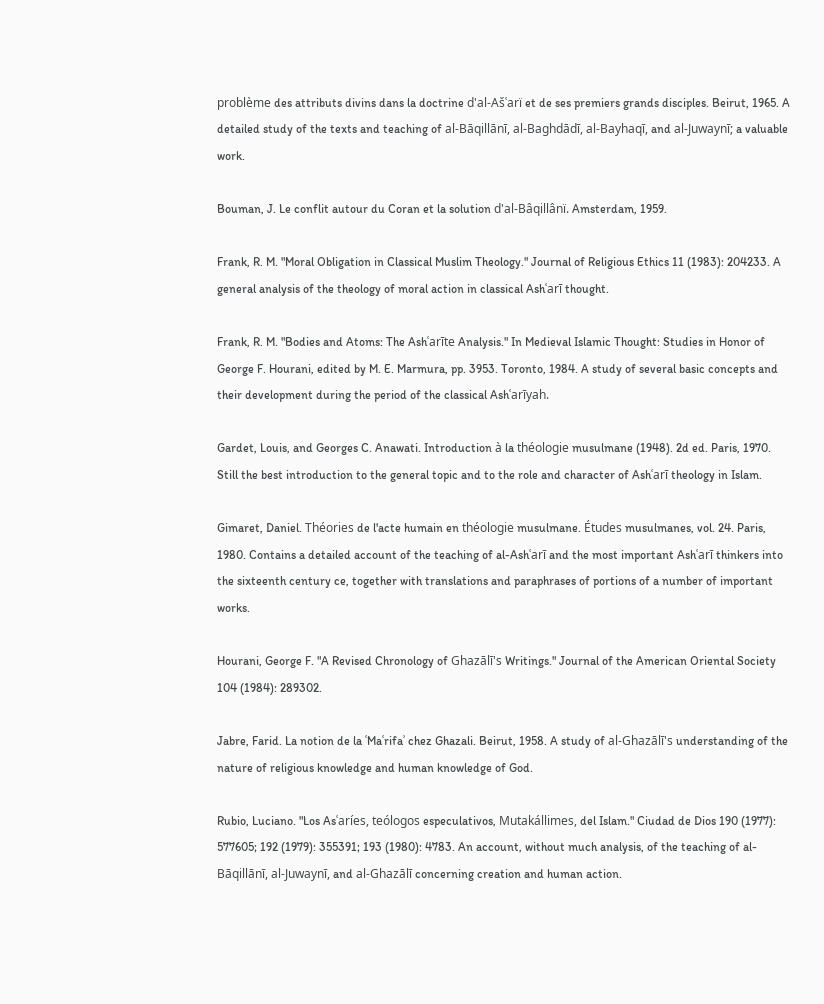problème des attributs divins dans la doctrine d'al-Ašʿarï et de ses premiers grands disciples. Beirut, 1965. A detailed study of the texts and teaching of al-Bāqillānī, al-Baghdādī, al-Bayhaqī, and al-Juwaynī; a valuable work.

Bouman, J. Le conflit autour du Coran et la solution d'al-Bâqillânï. Amsterdam, 1959.

Frank, R. M. "Moral Obligation in Classical Muslim Theology." Journal of Religious Ethics 11 (1983): 204233. A general analysis of the theology of moral action in classical Ashʿarī thought.

Frank, R. M. "Bodies and Atoms: The Ashʿarīte Analysis." In Medieval Islamic Thought: Studies in Honor of George F. Hourani, edited by M. E. Marmura, pp. 3953. Toronto, 1984. A study of several basic concepts and their development during the period of the classical Ashʿarīyah.

Gardet, Louis, and Georges C. Anawati. Introduction à la théologie musulmane (1948). 2d ed. Paris, 1970. Still the best introduction to the general topic and to the role and character of Ashʿarī theology in Islam.

Gimaret, Daniel. Théories de l'acte humain en théologie musulmane. Études musulmanes, vol. 24. Paris, 1980. Contains a detailed account of the teaching of al-Ashʿarī and the most important Ashʿarī thinkers into the sixteenth century ce, together with translations and paraphrases of portions of a number of important works.

Hourani, George F. "A Revised Chronology of Ghazālī's Writings." Journal of the American Oriental Society 104 (1984): 289302.

Jabre, Farid. La notion de la ʿMaʿrifaʾ chez Ghazali. Beirut, 1958. A study of al-Ghazālī's understanding of the nature of religious knowledge and human knowledge of God.

Rubio, Luciano. "Los Asʿaríes, teólogos especulativos, Mutakállimes, del Islam." Ciudad de Dios 190 (1977): 577605; 192 (1979): 355391; 193 (1980): 4783. An account, without much analysis, of the teaching of al-Bāqillānī, al-Juwaynī, and al-Ghazālī concerning creation and human action.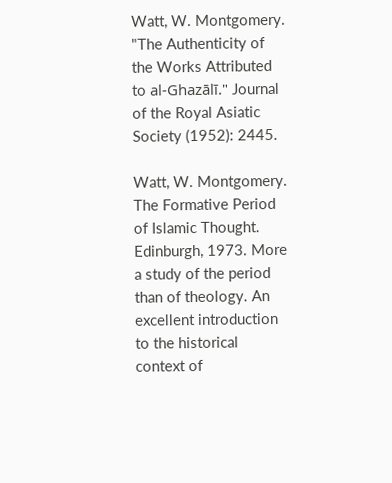Watt, W. Montgomery. "The Authenticity of the Works Attributed to al-Ghazālī." Journal of the Royal Asiatic Society (1952): 2445.

Watt, W. Montgomery. The Formative Period of Islamic Thought. Edinburgh, 1973. More a study of the period than of theology. An excellent introduction to the historical context of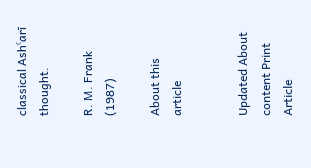classical Ashʿarī thought.

R. M. Frank (1987)

About this article


Updated About content Print Article